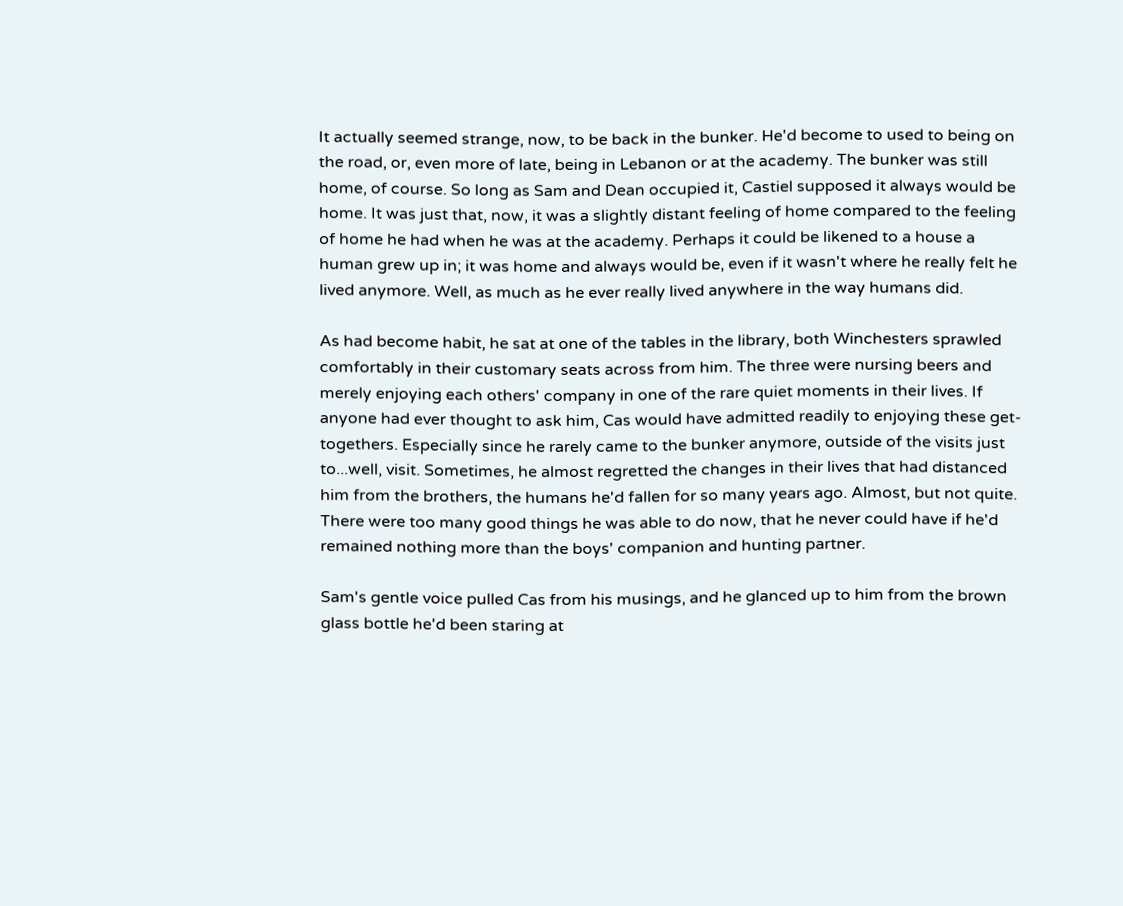It actually seemed strange, now, to be back in the bunker. He'd become to used to being on the road, or, even more of late, being in Lebanon or at the academy. The bunker was still home, of course. So long as Sam and Dean occupied it, Castiel supposed it always would be home. It was just that, now, it was a slightly distant feeling of home compared to the feeling of home he had when he was at the academy. Perhaps it could be likened to a house a human grew up in; it was home and always would be, even if it wasn't where he really felt he lived anymore. Well, as much as he ever really lived anywhere in the way humans did.

As had become habit, he sat at one of the tables in the library, both Winchesters sprawled comfortably in their customary seats across from him. The three were nursing beers and merely enjoying each others' company in one of the rare quiet moments in their lives. If anyone had ever thought to ask him, Cas would have admitted readily to enjoying these get-togethers. Especially since he rarely came to the bunker anymore, outside of the visits just to...well, visit. Sometimes, he almost regretted the changes in their lives that had distanced him from the brothers, the humans he'd fallen for so many years ago. Almost, but not quite. There were too many good things he was able to do now, that he never could have if he'd remained nothing more than the boys' companion and hunting partner.

Sam's gentle voice pulled Cas from his musings, and he glanced up to him from the brown glass bottle he'd been staring at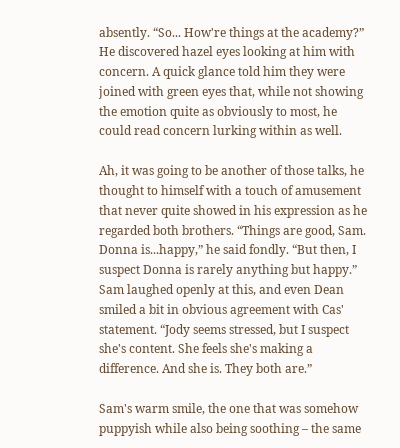absently. “So... How're things at the academy?” He discovered hazel eyes looking at him with concern. A quick glance told him they were joined with green eyes that, while not showing the emotion quite as obviously to most, he could read concern lurking within as well.

Ah, it was going to be another of those talks, he thought to himself with a touch of amusement that never quite showed in his expression as he regarded both brothers. “Things are good, Sam. Donna is...happy,” he said fondly. “But then, I suspect Donna is rarely anything but happy.” Sam laughed openly at this, and even Dean smiled a bit in obvious agreement with Cas' statement. “Jody seems stressed, but I suspect she's content. She feels she's making a difference. And she is. They both are.”

Sam's warm smile, the one that was somehow puppyish while also being soothing – the same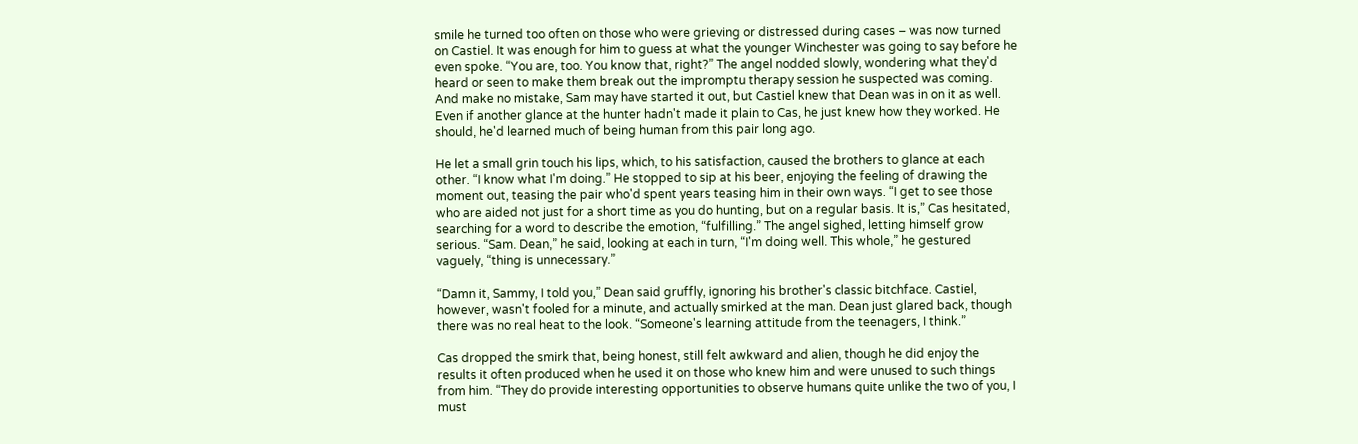smile he turned too often on those who were grieving or distressed during cases – was now turned on Castiel. It was enough for him to guess at what the younger Winchester was going to say before he even spoke. “You are, too. You know that, right?” The angel nodded slowly, wondering what they'd heard or seen to make them break out the impromptu therapy session he suspected was coming. And make no mistake, Sam may have started it out, but Castiel knew that Dean was in on it as well. Even if another glance at the hunter hadn't made it plain to Cas, he just knew how they worked. He should, he'd learned much of being human from this pair long ago.

He let a small grin touch his lips, which, to his satisfaction, caused the brothers to glance at each other. “I know what I'm doing.” He stopped to sip at his beer, enjoying the feeling of drawing the moment out, teasing the pair who'd spent years teasing him in their own ways. “I get to see those who are aided not just for a short time as you do hunting, but on a regular basis. It is,” Cas hesitated, searching for a word to describe the emotion, “fulfilling.” The angel sighed, letting himself grow serious. “Sam. Dean,” he said, looking at each in turn, “I'm doing well. This whole,” he gestured vaguely, “thing is unnecessary.”

“Damn it, Sammy, I told you,” Dean said gruffly, ignoring his brother's classic bitchface. Castiel, however, wasn't fooled for a minute, and actually smirked at the man. Dean just glared back, though there was no real heat to the look. “Someone's learning attitude from the teenagers, I think.”

Cas dropped the smirk that, being honest, still felt awkward and alien, though he did enjoy the results it often produced when he used it on those who knew him and were unused to such things from him. “They do provide interesting opportunities to observe humans quite unlike the two of you, I must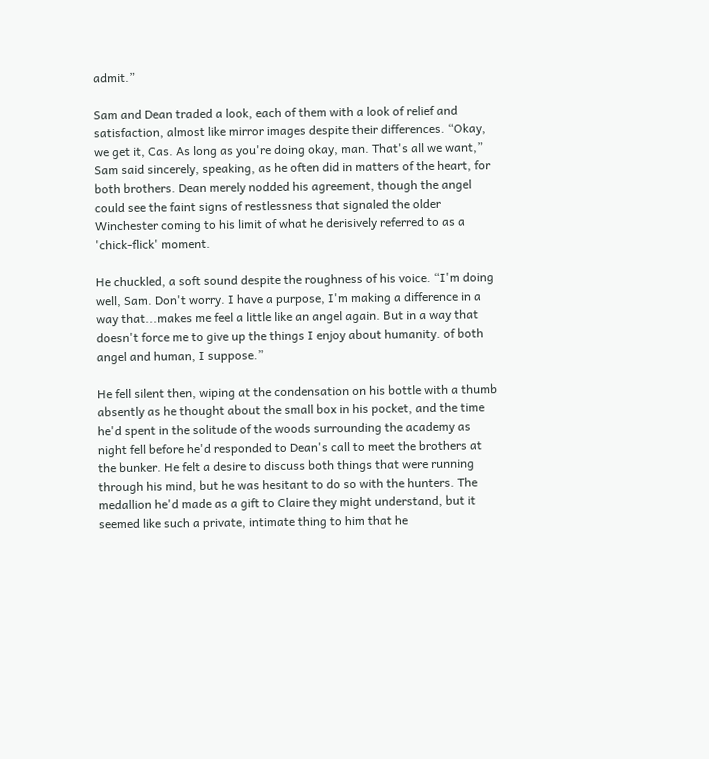admit.”

Sam and Dean traded a look, each of them with a look of relief and satisfaction, almost like mirror images despite their differences. “Okay, we get it, Cas. As long as you're doing okay, man. That's all we want,” Sam said sincerely, speaking, as he often did in matters of the heart, for both brothers. Dean merely nodded his agreement, though the angel could see the faint signs of restlessness that signaled the older Winchester coming to his limit of what he derisively referred to as a 'chick-flick' moment.

He chuckled, a soft sound despite the roughness of his voice. “I'm doing well, Sam. Don't worry. I have a purpose, I'm making a difference in a way that...makes me feel a little like an angel again. But in a way that doesn't force me to give up the things I enjoy about humanity. of both angel and human, I suppose.”

He fell silent then, wiping at the condensation on his bottle with a thumb absently as he thought about the small box in his pocket, and the time he'd spent in the solitude of the woods surrounding the academy as night fell before he'd responded to Dean's call to meet the brothers at the bunker. He felt a desire to discuss both things that were running through his mind, but he was hesitant to do so with the hunters. The medallion he'd made as a gift to Claire they might understand, but it seemed like such a private, intimate thing to him that he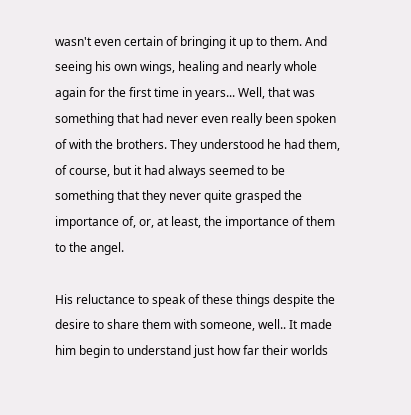wasn't even certain of bringing it up to them. And seeing his own wings, healing and nearly whole again for the first time in years... Well, that was something that had never even really been spoken of with the brothers. They understood he had them, of course, but it had always seemed to be something that they never quite grasped the importance of, or, at least, the importance of them to the angel.

His reluctance to speak of these things despite the desire to share them with someone, well.. It made him begin to understand just how far their worlds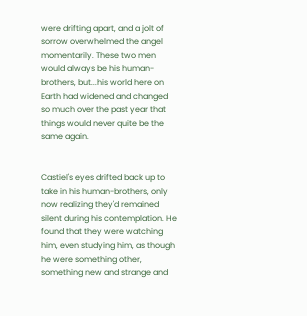were drifting apart, and a jolt of sorrow overwhelmed the angel momentarily. These two men would always be his human-brothers, but...his world here on Earth had widened and changed so much over the past year that things would never quite be the same again.


Castiel's eyes drifted back up to take in his human-brothers, only now realizing they'd remained silent during his contemplation. He found that they were watching him, even studying him, as though he were something other, something new and strange and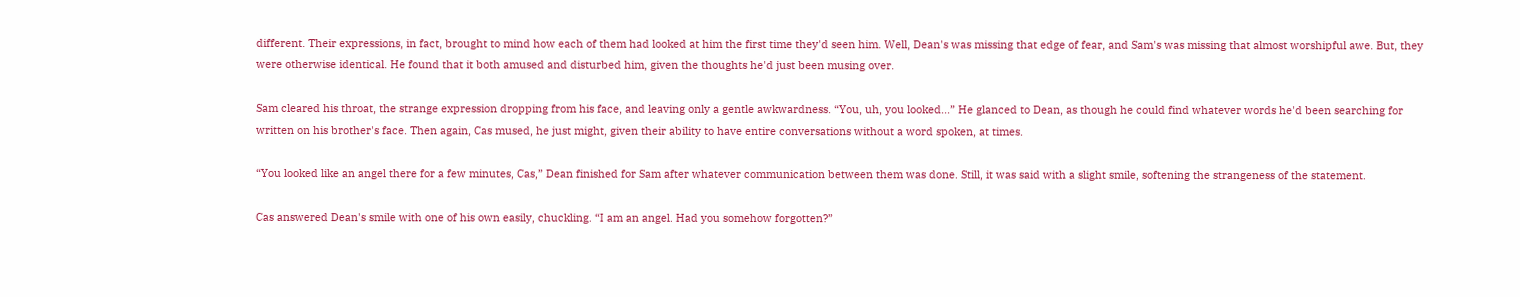different. Their expressions, in fact, brought to mind how each of them had looked at him the first time they'd seen him. Well, Dean's was missing that edge of fear, and Sam's was missing that almost worshipful awe. But, they were otherwise identical. He found that it both amused and disturbed him, given the thoughts he'd just been musing over.

Sam cleared his throat, the strange expression dropping from his face, and leaving only a gentle awkwardness. “You, uh, you looked...” He glanced to Dean, as though he could find whatever words he'd been searching for written on his brother's face. Then again, Cas mused, he just might, given their ability to have entire conversations without a word spoken, at times.

“You looked like an angel there for a few minutes, Cas,” Dean finished for Sam after whatever communication between them was done. Still, it was said with a slight smile, softening the strangeness of the statement.

Cas answered Dean's smile with one of his own easily, chuckling. “I am an angel. Had you somehow forgotten?”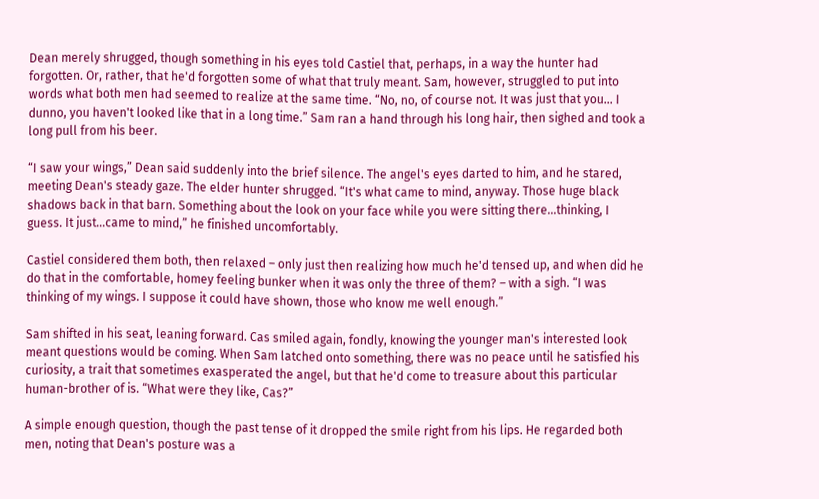Dean merely shrugged, though something in his eyes told Castiel that, perhaps, in a way the hunter had forgotten. Or, rather, that he'd forgotten some of what that truly meant. Sam, however, struggled to put into words what both men had seemed to realize at the same time. “No, no, of course not. It was just that you... I dunno, you haven't looked like that in a long time.” Sam ran a hand through his long hair, then sighed and took a long pull from his beer.

“I saw your wings,” Dean said suddenly into the brief silence. The angel's eyes darted to him, and he stared, meeting Dean's steady gaze. The elder hunter shrugged. “It's what came to mind, anyway. Those huge black shadows back in that barn. Something about the look on your face while you were sitting there...thinking, I guess. It just...came to mind,” he finished uncomfortably.

Castiel considered them both, then relaxed – only just then realizing how much he'd tensed up, and when did he do that in the comfortable, homey feeling bunker when it was only the three of them? – with a sigh. “I was thinking of my wings. I suppose it could have shown, those who know me well enough.”

Sam shifted in his seat, leaning forward. Cas smiled again, fondly, knowing the younger man's interested look meant questions would be coming. When Sam latched onto something, there was no peace until he satisfied his curiosity, a trait that sometimes exasperated the angel, but that he'd come to treasure about this particular human-brother of is. “What were they like, Cas?”

A simple enough question, though the past tense of it dropped the smile right from his lips. He regarded both men, noting that Dean's posture was a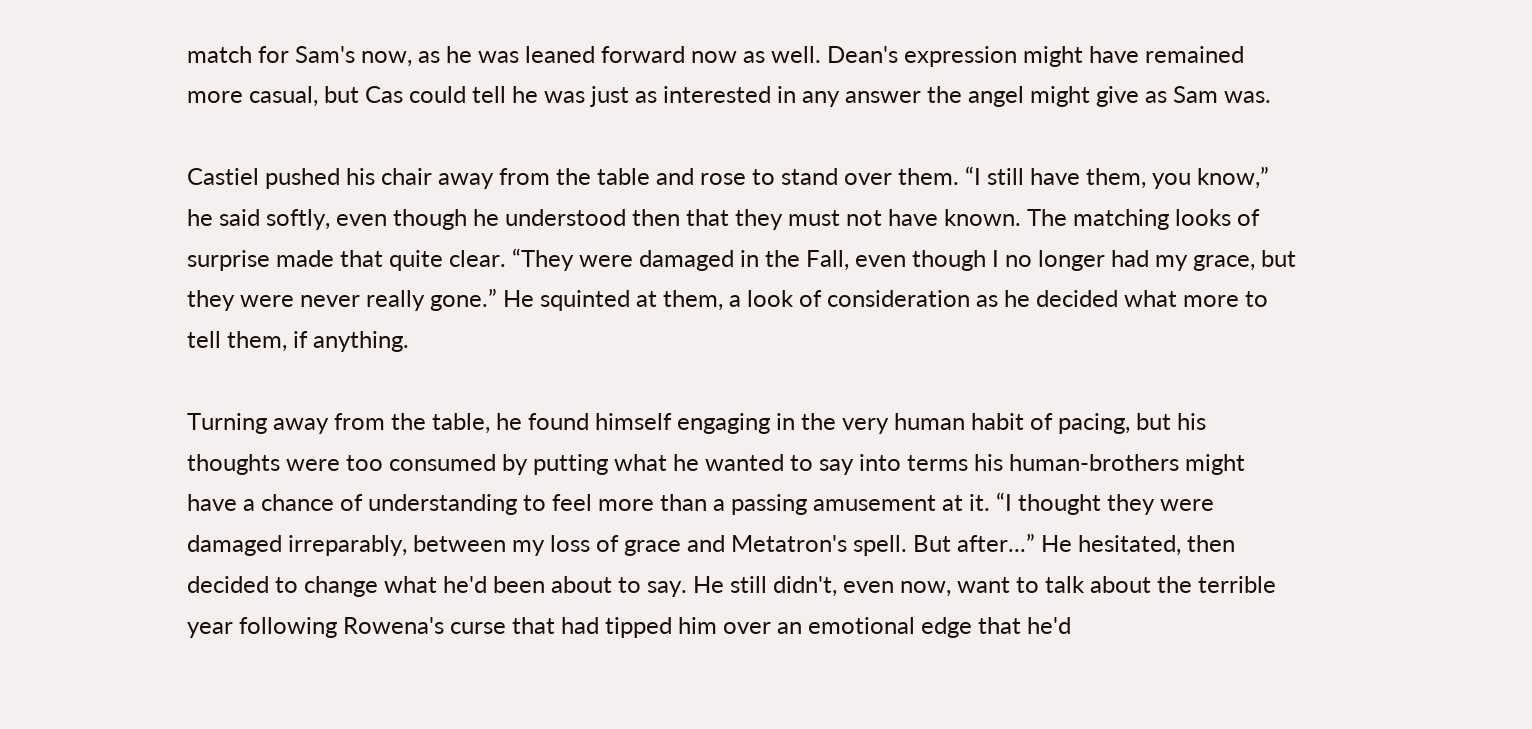match for Sam's now, as he was leaned forward now as well. Dean's expression might have remained more casual, but Cas could tell he was just as interested in any answer the angel might give as Sam was.

Castiel pushed his chair away from the table and rose to stand over them. “I still have them, you know,” he said softly, even though he understood then that they must not have known. The matching looks of surprise made that quite clear. “They were damaged in the Fall, even though I no longer had my grace, but they were never really gone.” He squinted at them, a look of consideration as he decided what more to tell them, if anything.

Turning away from the table, he found himself engaging in the very human habit of pacing, but his thoughts were too consumed by putting what he wanted to say into terms his human-brothers might have a chance of understanding to feel more than a passing amusement at it. “I thought they were damaged irreparably, between my loss of grace and Metatron's spell. But after...” He hesitated, then decided to change what he'd been about to say. He still didn't, even now, want to talk about the terrible year following Rowena's curse that had tipped him over an emotional edge that he'd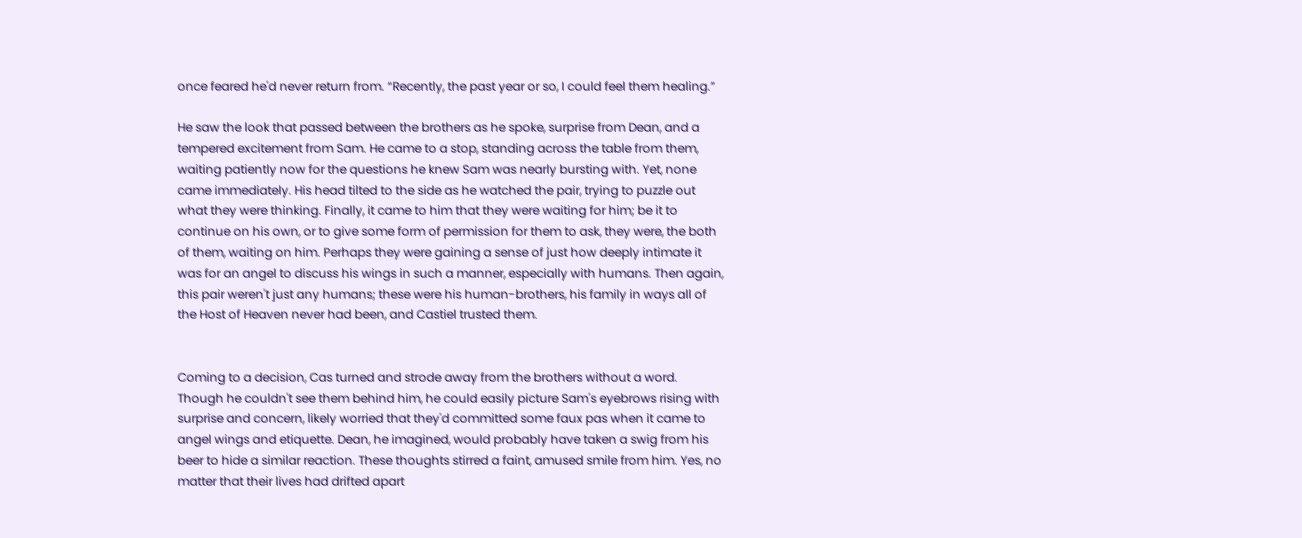once feared he'd never return from. “Recently, the past year or so, I could feel them healing.”

He saw the look that passed between the brothers as he spoke, surprise from Dean, and a tempered excitement from Sam. He came to a stop, standing across the table from them, waiting patiently now for the questions he knew Sam was nearly bursting with. Yet, none came immediately. His head tilted to the side as he watched the pair, trying to puzzle out what they were thinking. Finally, it came to him that they were waiting for him; be it to continue on his own, or to give some form of permission for them to ask, they were, the both of them, waiting on him. Perhaps they were gaining a sense of just how deeply intimate it was for an angel to discuss his wings in such a manner, especially with humans. Then again, this pair weren't just any humans; these were his human-brothers, his family in ways all of the Host of Heaven never had been, and Castiel trusted them.


Coming to a decision, Cas turned and strode away from the brothers without a word. Though he couldn't see them behind him, he could easily picture Sam's eyebrows rising with surprise and concern, likely worried that they'd committed some faux pas when it came to angel wings and etiquette. Dean, he imagined, would probably have taken a swig from his beer to hide a similar reaction. These thoughts stirred a faint, amused smile from him. Yes, no matter that their lives had drifted apart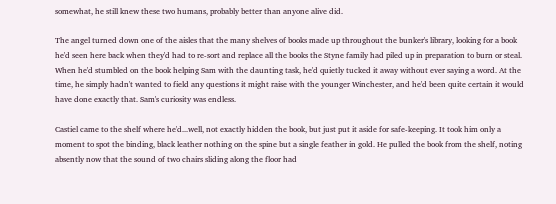somewhat, he still knew these two humans, probably better than anyone alive did.

The angel turned down one of the aisles that the many shelves of books made up throughout the bunker's library, looking for a book he'd seen here back when they'd had to re-sort and replace all the books the Styne family had piled up in preparation to burn or steal. When he'd stumbled on the book helping Sam with the daunting task, he'd quietly tucked it away without ever saying a word. At the time, he simply hadn't wanted to field any questions it might raise with the younger Winchester, and he'd been quite certain it would have done exactly that. Sam's curiosity was endless.

Castiel came to the shelf where he'd...well, not exactly hidden the book, but just put it aside for safe-keeping. It took him only a moment to spot the binding, black leather nothing on the spine but a single feather in gold. He pulled the book from the shelf, noting absently now that the sound of two chairs sliding along the floor had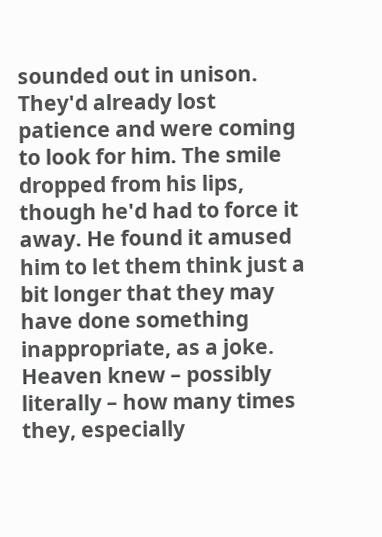sounded out in unison. They'd already lost patience and were coming to look for him. The smile dropped from his lips, though he'd had to force it away. He found it amused him to let them think just a bit longer that they may have done something inappropriate, as a joke. Heaven knew – possibly literally – how many times they, especially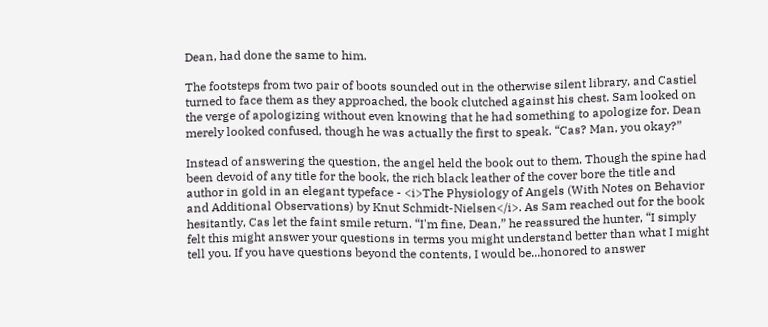Dean, had done the same to him.

The footsteps from two pair of boots sounded out in the otherwise silent library, and Castiel turned to face them as they approached, the book clutched against his chest. Sam looked on the verge of apologizing without even knowing that he had something to apologize for. Dean merely looked confused, though he was actually the first to speak. “Cas? Man, you okay?”

Instead of answering the question, the angel held the book out to them. Though the spine had been devoid of any title for the book, the rich black leather of the cover bore the title and author in gold in an elegant typeface - <i>The Physiology of Angels (With Notes on Behavior and Additional Observations) by Knut Schmidt-Nielsen</i>. As Sam reached out for the book hesitantly, Cas let the faint smile return. “I'm fine, Dean,” he reassured the hunter, “I simply felt this might answer your questions in terms you might understand better than what I might tell you. If you have questions beyond the contents, I would be...honored to answer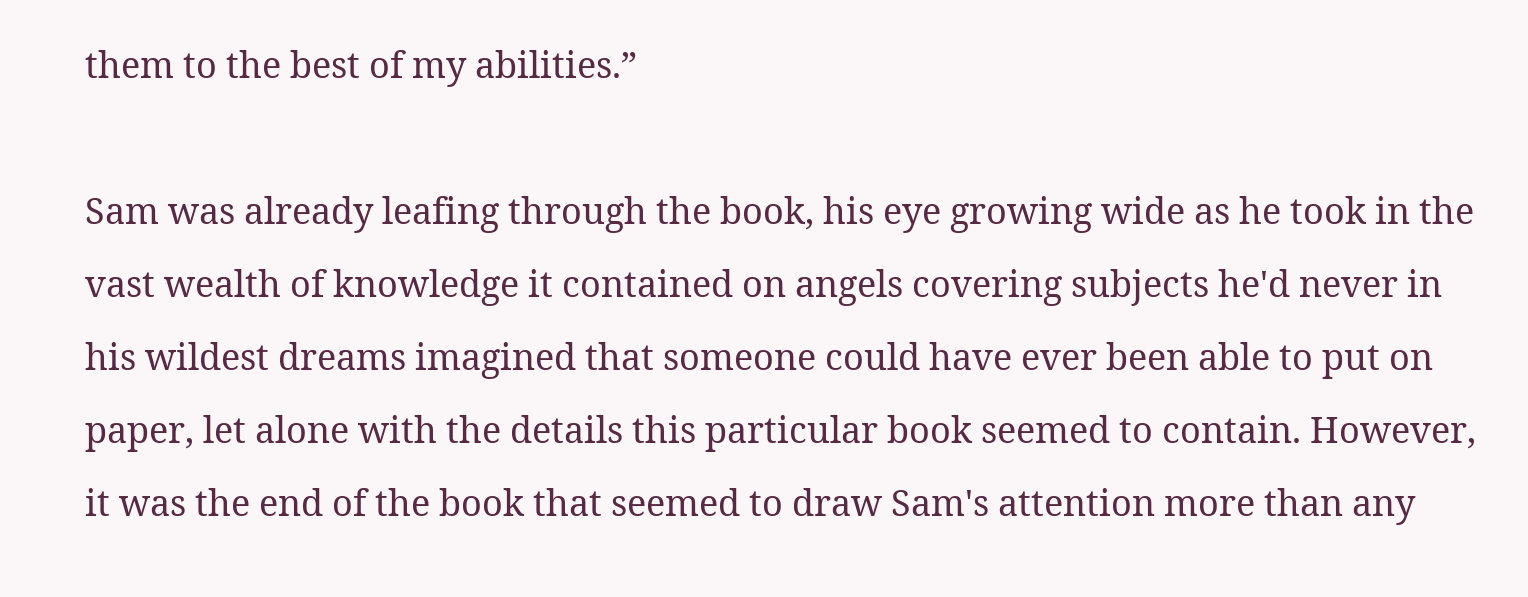them to the best of my abilities.”

Sam was already leafing through the book, his eye growing wide as he took in the vast wealth of knowledge it contained on angels covering subjects he'd never in his wildest dreams imagined that someone could have ever been able to put on paper, let alone with the details this particular book seemed to contain. However, it was the end of the book that seemed to draw Sam's attention more than any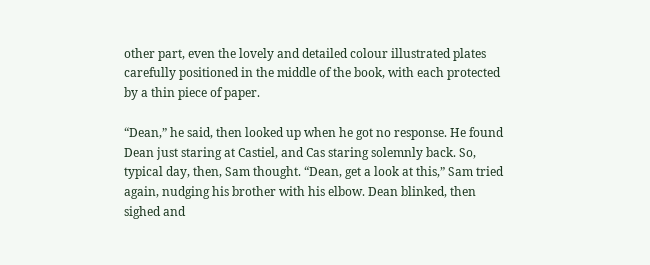other part, even the lovely and detailed colour illustrated plates carefully positioned in the middle of the book, with each protected by a thin piece of paper.

“Dean,” he said, then looked up when he got no response. He found Dean just staring at Castiel, and Cas staring solemnly back. So, typical day, then, Sam thought. “Dean, get a look at this,” Sam tried again, nudging his brother with his elbow. Dean blinked, then sighed and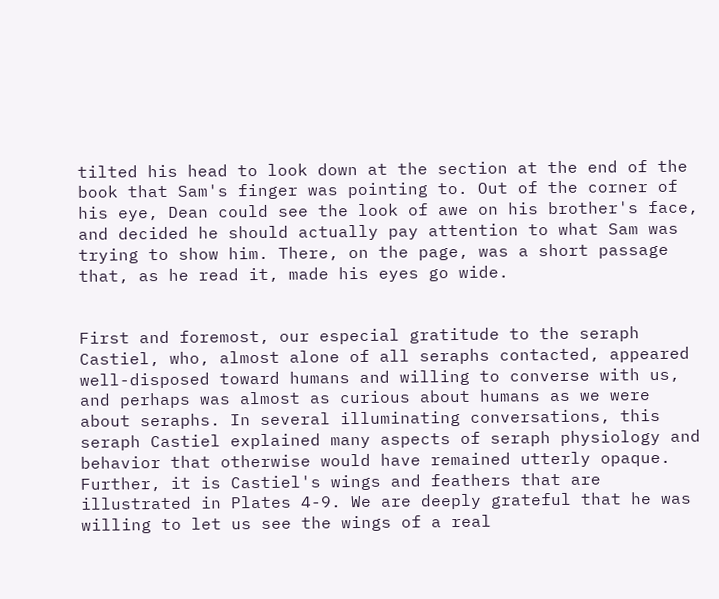tilted his head to look down at the section at the end of the book that Sam's finger was pointing to. Out of the corner of his eye, Dean could see the look of awe on his brother's face, and decided he should actually pay attention to what Sam was trying to show him. There, on the page, was a short passage that, as he read it, made his eyes go wide.


First and foremost, our especial gratitude to the seraph Castiel, who, almost alone of all seraphs contacted, appeared well-disposed toward humans and willing to converse with us, and perhaps was almost as curious about humans as we were about seraphs. In several illuminating conversations, this seraph Castiel explained many aspects of seraph physiology and behavior that otherwise would have remained utterly opaque. Further, it is Castiel's wings and feathers that are illustrated in Plates 4-9. We are deeply grateful that he was willing to let us see the wings of a real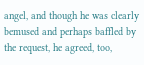angel, and though he was clearly bemused and perhaps baffled by the request, he agreed, too,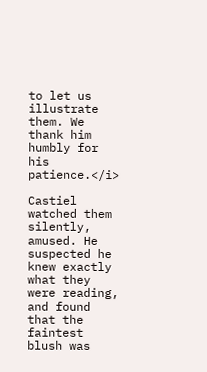to let us illustrate them. We thank him humbly for his patience.</i>

Castiel watched them silently, amused. He suspected he knew exactly what they were reading, and found that the faintest blush was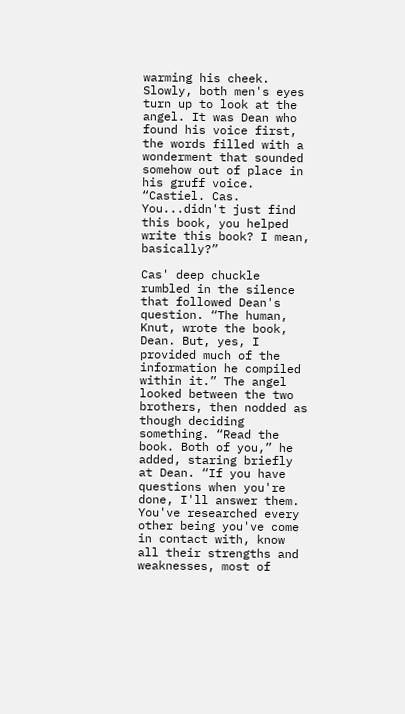warming his cheek. Slowly, both men's eyes turn up to look at the angel. It was Dean who found his voice first, the words filled with a wonderment that sounded somehow out of place in his gruff voice. “Castiel. Cas. You...didn't just find this book, you helped write this book? I mean, basically?”

Cas' deep chuckle rumbled in the silence that followed Dean's question. “The human, Knut, wrote the book, Dean. But, yes, I provided much of the information he compiled within it.” The angel looked between the two brothers, then nodded as though deciding something. “Read the book. Both of you,” he added, staring briefly at Dean. “If you have questions when you're done, I'll answer them. You've researched every other being you've come in contact with, know all their strengths and weaknesses, most of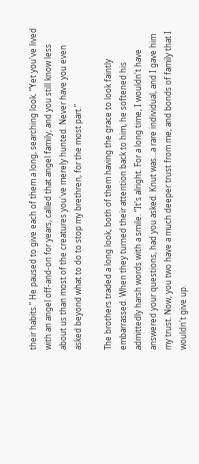their habits.” He paused to give each of them a long, searching look. “Yet you've lived with an angel off-and-on for years, called that angel family, and you still know less about us than most of the creatures you've merely hunted. Never have you even asked beyond what to do to stop my brethren, for the most part.”

The brothers traded a long look, both of them having the grace to look faintly embarrassed. When they turned their attention back to him, he softened his admittedly harsh words with a smile. “It's alright. For a long time, I wouldn't have answered your questions, had you asked. Knut was...a rare individual, and I gave him my trust. Now, you two have a much deeper trust from me, and bonds of family that I wouldn't give up.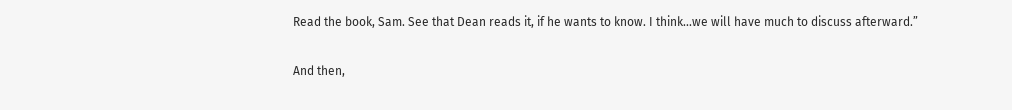Read the book, Sam. See that Dean reads it, if he wants to know. I think...we will have much to discuss afterward.”

And then,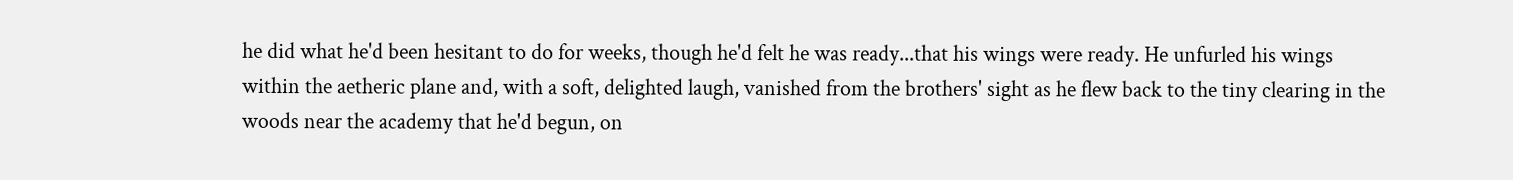he did what he'd been hesitant to do for weeks, though he'd felt he was ready...that his wings were ready. He unfurled his wings within the aetheric plane and, with a soft, delighted laugh, vanished from the brothers' sight as he flew back to the tiny clearing in the woods near the academy that he'd begun, on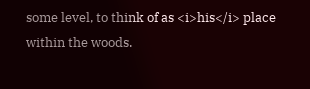some level, to think of as <i>his</i> place within the woods.